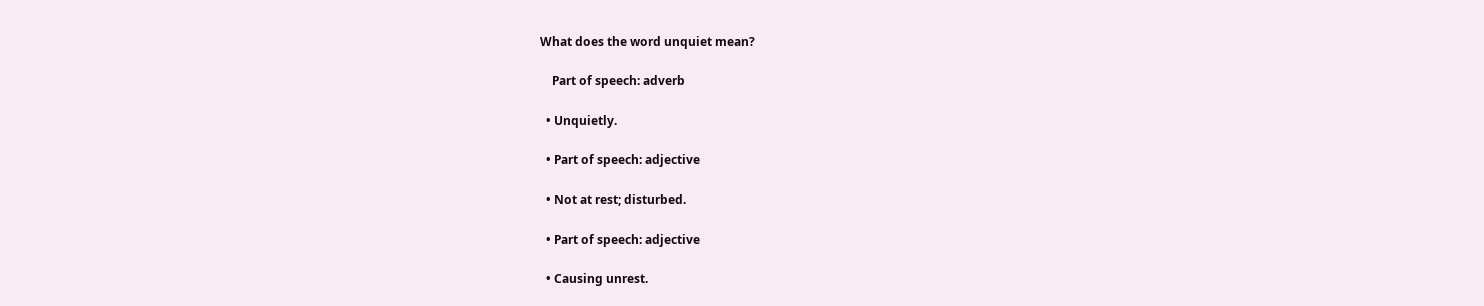What does the word unquiet mean?

    Part of speech: adverb

  • Unquietly.

  • Part of speech: adjective

  • Not at rest; disturbed.

  • Part of speech: adjective

  • Causing unrest.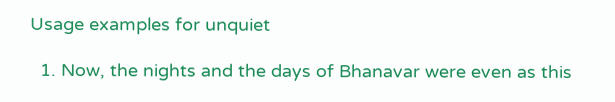Usage examples for unquiet

  1. Now, the nights and the days of Bhanavar were even as this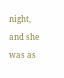night, and she was as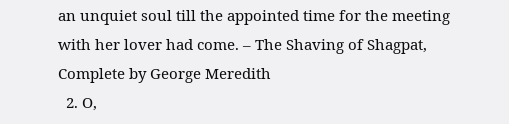an unquiet soul till the appointed time for the meeting with her lover had come. – The Shaving of Shagpat, Complete by George Meredith
  2. O,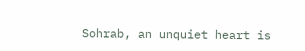Sohrab, an unquiet heart is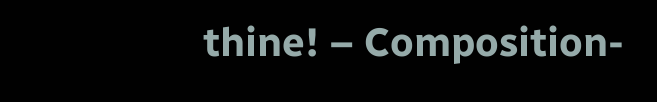thine! – Composition-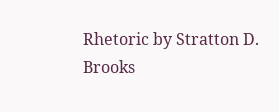Rhetoric by Stratton D. Brooks